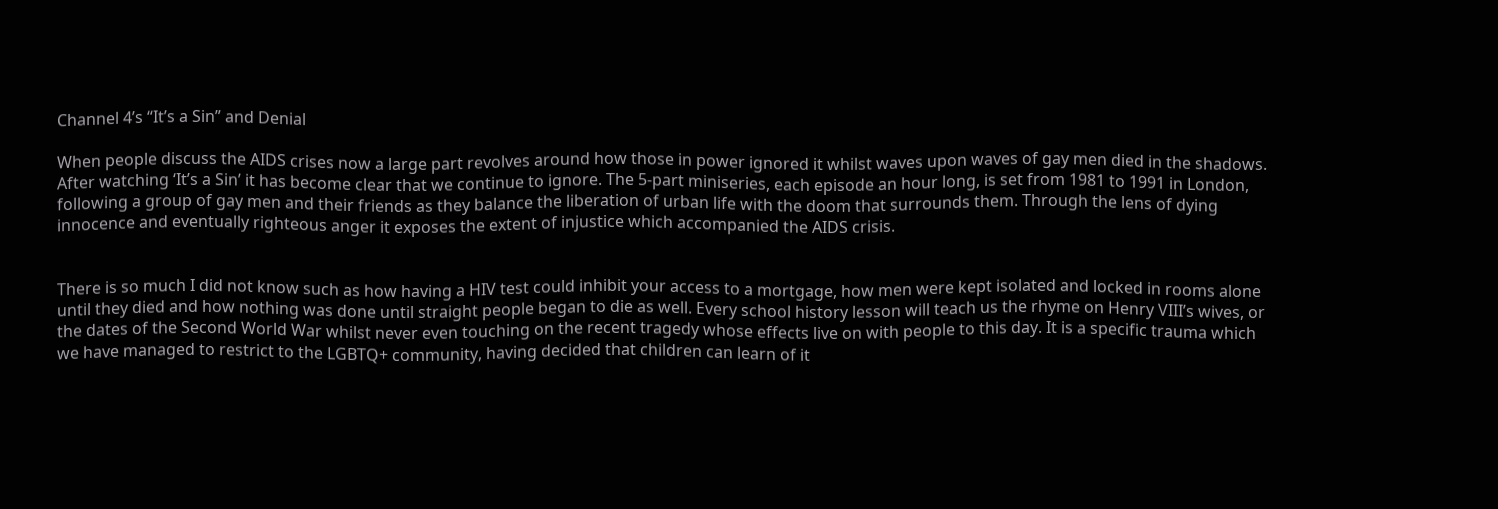Channel 4’s “It’s a Sin” and Denial

When people discuss the AIDS crises now a large part revolves around how those in power ignored it whilst waves upon waves of gay men died in the shadows. After watching ‘It’s a Sin’ it has become clear that we continue to ignore. The 5-part miniseries, each episode an hour long, is set from 1981 to 1991 in London, following a group of gay men and their friends as they balance the liberation of urban life with the doom that surrounds them. Through the lens of dying innocence and eventually righteous anger it exposes the extent of injustice which accompanied the AIDS crisis.


There is so much I did not know such as how having a HIV test could inhibit your access to a mortgage, how men were kept isolated and locked in rooms alone until they died and how nothing was done until straight people began to die as well. Every school history lesson will teach us the rhyme on Henry VIII’s wives, or the dates of the Second World War whilst never even touching on the recent tragedy whose effects live on with people to this day. It is a specific trauma which we have managed to restrict to the LGBTQ+ community, having decided that children can learn of it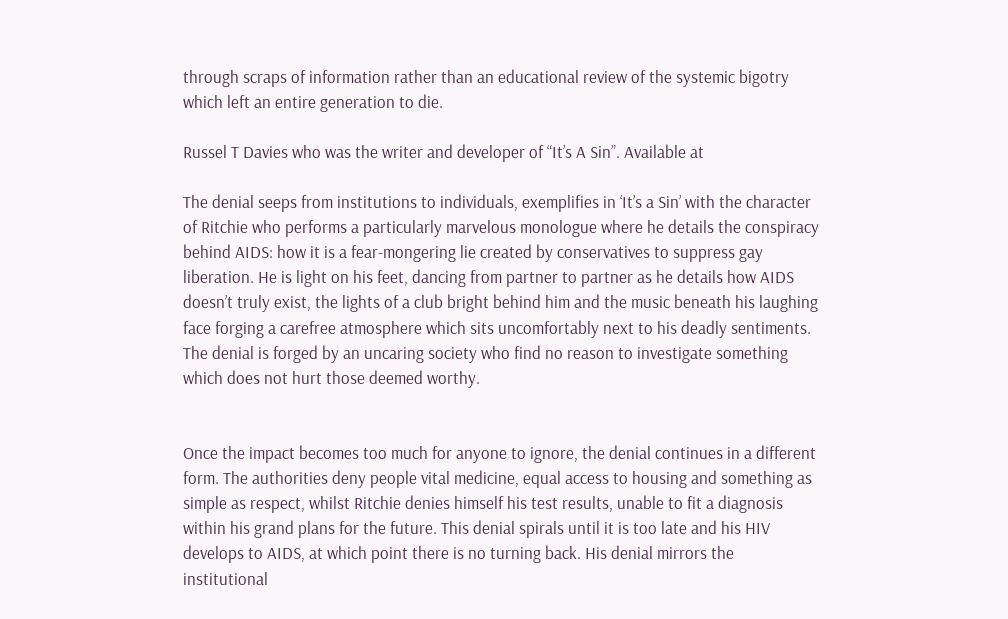through scraps of information rather than an educational review of the systemic bigotry which left an entire generation to die.

Russel T Davies who was the writer and developer of “It’s A Sin”. Available at

The denial seeps from institutions to individuals, exemplifies in ‘It’s a Sin’ with the character of Ritchie who performs a particularly marvelous monologue where he details the conspiracy behind AIDS: how it is a fear-mongering lie created by conservatives to suppress gay liberation. He is light on his feet, dancing from partner to partner as he details how AIDS doesn’t truly exist, the lights of a club bright behind him and the music beneath his laughing face forging a carefree atmosphere which sits uncomfortably next to his deadly sentiments. The denial is forged by an uncaring society who find no reason to investigate something which does not hurt those deemed worthy.


Once the impact becomes too much for anyone to ignore, the denial continues in a different form. The authorities deny people vital medicine, equal access to housing and something as simple as respect, whilst Ritchie denies himself his test results, unable to fit a diagnosis within his grand plans for the future. This denial spirals until it is too late and his HIV develops to AIDS, at which point there is no turning back. His denial mirrors the institutional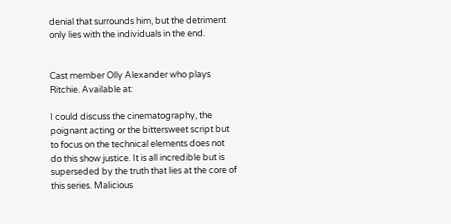denial that surrounds him, but the detriment only lies with the individuals in the end.


Cast member Olly Alexander who plays Ritchie. Available at:

I could discuss the cinematography, the poignant acting or the bittersweet script but to focus on the technical elements does not do this show justice. It is all incredible but is superseded by the truth that lies at the core of this series. Malicious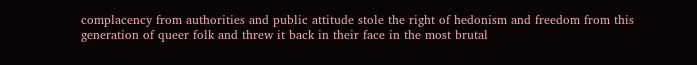complacency from authorities and public attitude stole the right of hedonism and freedom from this generation of queer folk and threw it back in their face in the most brutal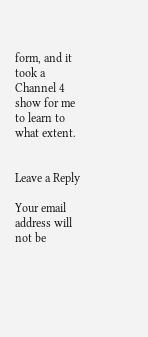form, and it took a Channel 4 show for me to learn to what extent.


Leave a Reply

Your email address will not be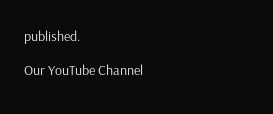published.

Our YouTube Channel